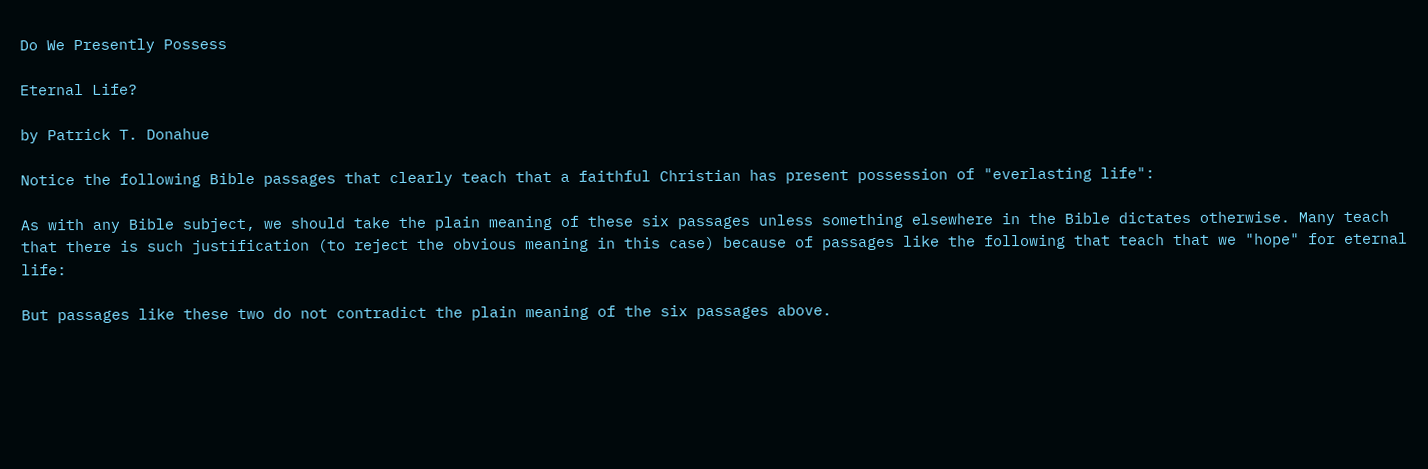Do We Presently Possess

Eternal Life?

by Patrick T. Donahue

Notice the following Bible passages that clearly teach that a faithful Christian has present possession of "everlasting life":

As with any Bible subject, we should take the plain meaning of these six passages unless something elsewhere in the Bible dictates otherwise. Many teach that there is such justification (to reject the obvious meaning in this case) because of passages like the following that teach that we "hope" for eternal life:

But passages like these two do not contradict the plain meaning of the six passages above.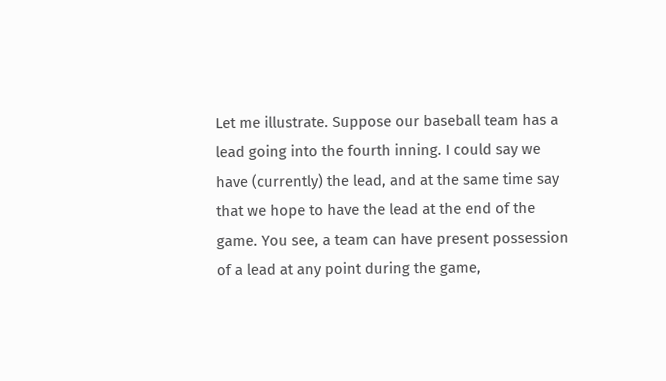Let me illustrate. Suppose our baseball team has a lead going into the fourth inning. I could say we have (currently) the lead, and at the same time say that we hope to have the lead at the end of the game. You see, a team can have present possession of a lead at any point during the game,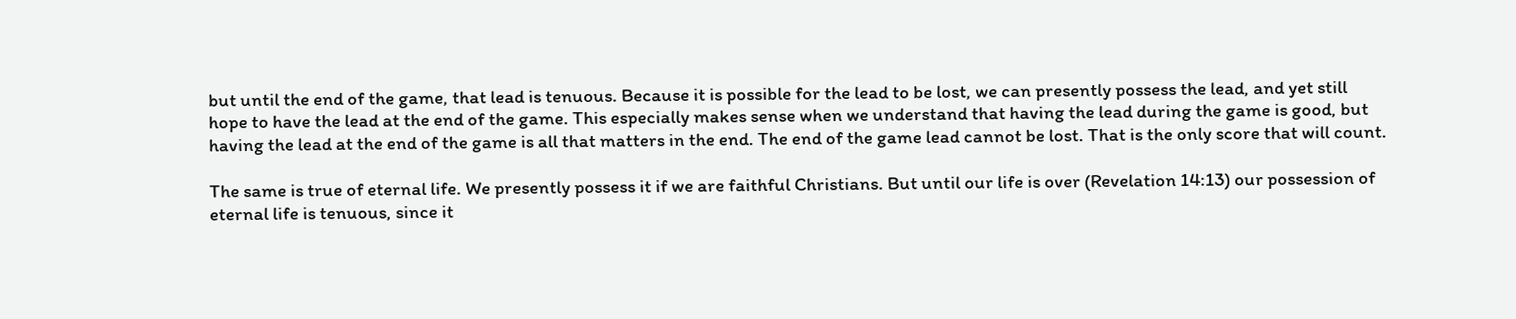but until the end of the game, that lead is tenuous. Because it is possible for the lead to be lost, we can presently possess the lead, and yet still hope to have the lead at the end of the game. This especially makes sense when we understand that having the lead during the game is good, but having the lead at the end of the game is all that matters in the end. The end of the game lead cannot be lost. That is the only score that will count.

The same is true of eternal life. We presently possess it if we are faithful Christians. But until our life is over (Revelation 14:13) our possession of eternal life is tenuous, since it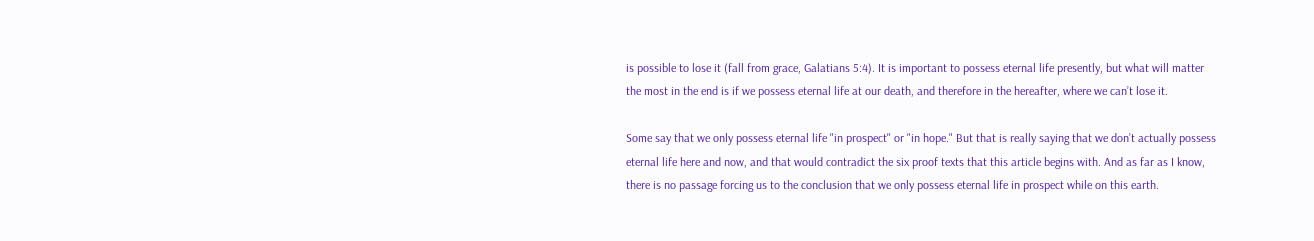is possible to lose it (fall from grace, Galatians 5:4). It is important to possess eternal life presently, but what will matter the most in the end is if we possess eternal life at our death, and therefore in the hereafter, where we can’t lose it.

Some say that we only possess eternal life "in prospect" or "in hope." But that is really saying that we don’t actually possess eternal life here and now, and that would contradict the six proof texts that this article begins with. And as far as I know, there is no passage forcing us to the conclusion that we only possess eternal life in prospect while on this earth.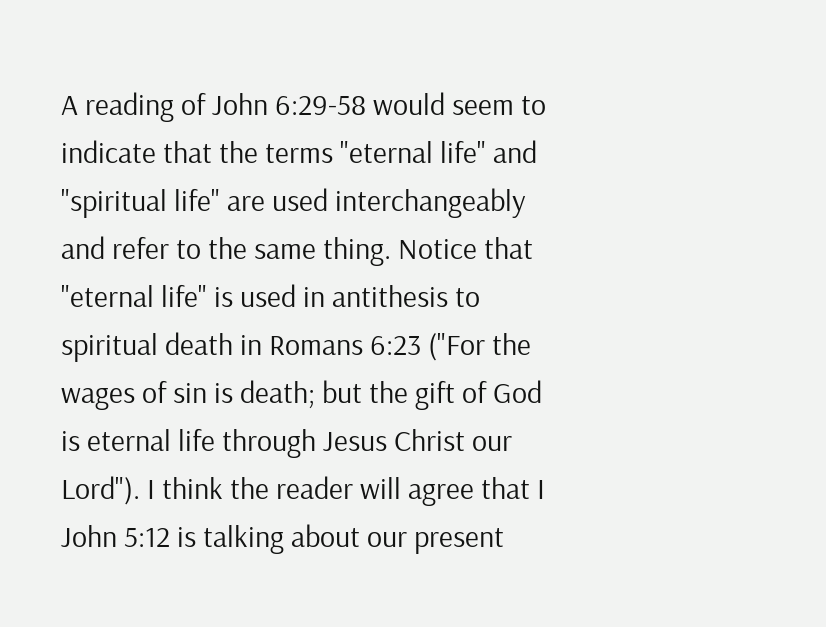A reading of John 6:29-58 would seem to indicate that the terms "eternal life" and "spiritual life" are used interchangeably and refer to the same thing. Notice that "eternal life" is used in antithesis to spiritual death in Romans 6:23 ("For the wages of sin is death; but the gift of God is eternal life through Jesus Christ our Lord"). I think the reader will agree that I John 5:12 is talking about our present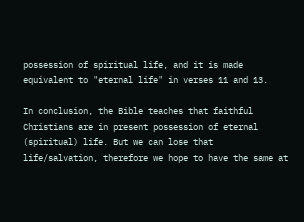possession of spiritual life, and it is made equivalent to "eternal life" in verses 11 and 13.

In conclusion, the Bible teaches that faithful Christians are in present possession of eternal (spiritual) life. But we can lose that life/salvation, therefore we hope to have the same at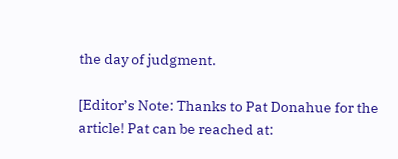the day of judgment.

[Editor’s Note: Thanks to Pat Donahue for the article! Pat can be reached at: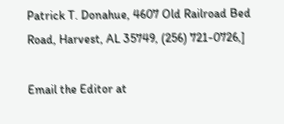Patrick T. Donahue, 4607 Old Railroad Bed Road, Harvest, AL 35749, (256) 721-0726,]

Email the Editor at